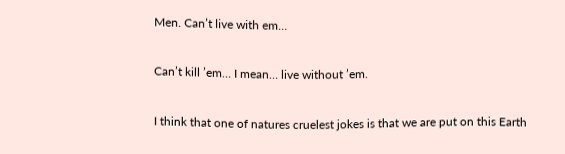Men. Can’t live with em…

Can’t kill ’em… I mean… live without ’em.

I think that one of natures cruelest jokes is that we are put on this Earth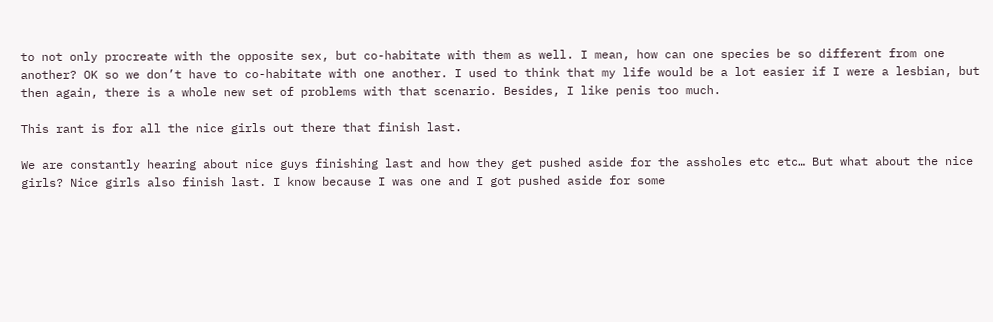to not only procreate with the opposite sex, but co-habitate with them as well. I mean, how can one species be so different from one another? OK so we don’t have to co-habitate with one another. I used to think that my life would be a lot easier if I were a lesbian, but then again, there is a whole new set of problems with that scenario. Besides, I like penis too much.

This rant is for all the nice girls out there that finish last.

We are constantly hearing about nice guys finishing last and how they get pushed aside for the assholes etc etc… But what about the nice girls? Nice girls also finish last. I know because I was one and I got pushed aside for some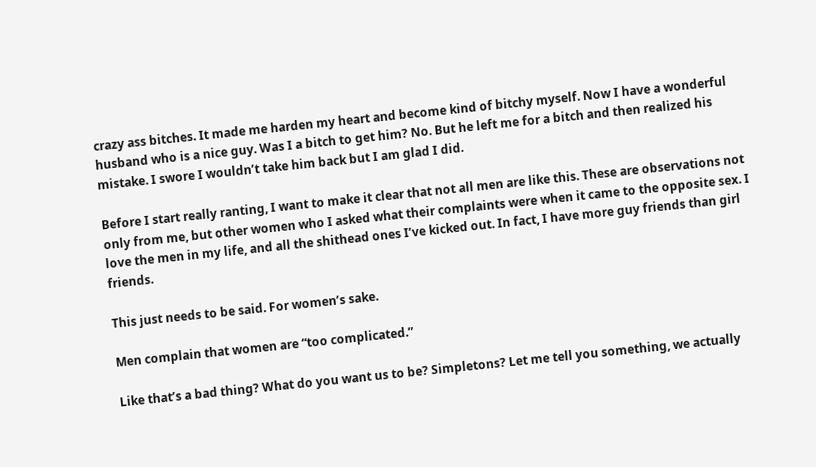crazy ass bitches. It made me harden my heart and become kind of bitchy myself. Now I have a wonderful husband who is a nice guy. Was I a bitch to get him? No. But he left me for a bitch and then realized his mistake. I swore I wouldn’t take him back but I am glad I did.

Before I start really ranting, I want to make it clear that not all men are like this. These are observations not only from me, but other women who I asked what their complaints were when it came to the opposite sex. I love the men in my life, and all the shithead ones I’ve kicked out. In fact, I have more guy friends than girl friends.

This just needs to be said. For women’s sake.

Men complain that women are “too complicated.”

Like that’s a bad thing? What do you want us to be? Simpletons? Let me tell you something, we actually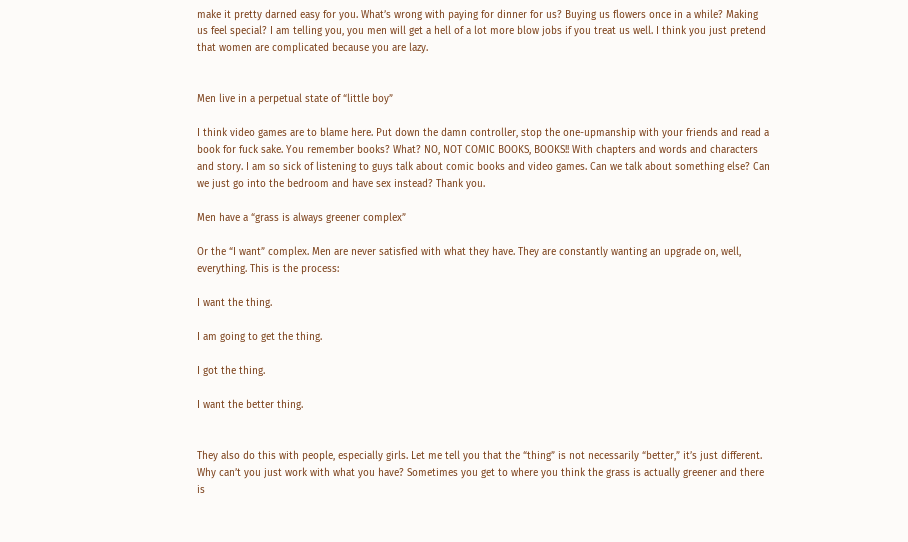make it pretty darned easy for you. What’s wrong with paying for dinner for us? Buying us flowers once in a while? Making us feel special? I am telling you, you men will get a hell of a lot more blow jobs if you treat us well. I think you just pretend that women are complicated because you are lazy.


Men live in a perpetual state of “little boy”

I think video games are to blame here. Put down the damn controller, stop the one-upmanship with your friends and read a book for fuck sake. You remember books? What? NO, NOT COMIC BOOKS, BOOKS!! With chapters and words and characters and story. I am so sick of listening to guys talk about comic books and video games. Can we talk about something else? Can we just go into the bedroom and have sex instead? Thank you.

Men have a “grass is always greener complex”

Or the “I want” complex. Men are never satisfied with what they have. They are constantly wanting an upgrade on, well, everything. This is the process:

I want the thing.

I am going to get the thing.

I got the thing.

I want the better thing.


They also do this with people, especially girls. Let me tell you that the “thing” is not necessarily “better,” it’s just different. Why can’t you just work with what you have? Sometimes you get to where you think the grass is actually greener and there is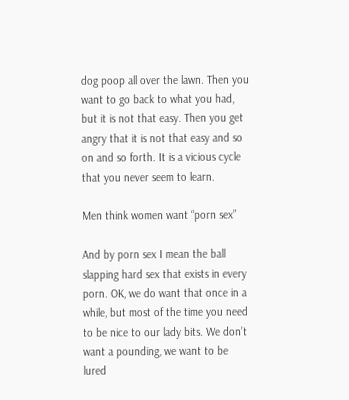dog poop all over the lawn. Then you want to go back to what you had, but it is not that easy. Then you get angry that it is not that easy and so on and so forth. It is a vicious cycle that you never seem to learn.

Men think women want “porn sex”

And by porn sex I mean the ball slapping hard sex that exists in every porn. OK, we do want that once in a while, but most of the time you need to be nice to our lady bits. We don’t want a pounding, we want to be lured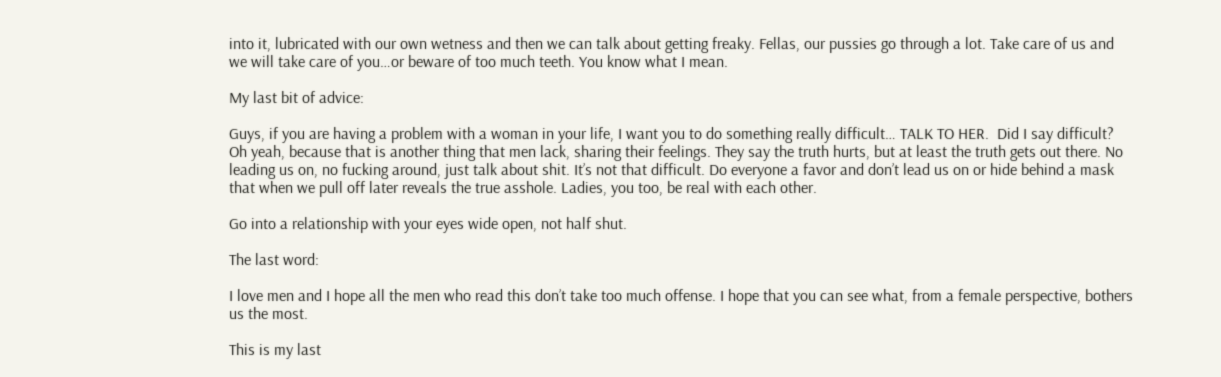into it, lubricated with our own wetness and then we can talk about getting freaky. Fellas, our pussies go through a lot. Take care of us and we will take care of you…or beware of too much teeth. You know what I mean.

My last bit of advice:

Guys, if you are having a problem with a woman in your life, I want you to do something really difficult… TALK TO HER.  Did I say difficult? Oh yeah, because that is another thing that men lack, sharing their feelings. They say the truth hurts, but at least the truth gets out there. No leading us on, no fucking around, just talk about shit. It’s not that difficult. Do everyone a favor and don’t lead us on or hide behind a mask that when we pull off later reveals the true asshole. Ladies, you too, be real with each other.

Go into a relationship with your eyes wide open, not half shut.

The last word:

I love men and I hope all the men who read this don’t take too much offense. I hope that you can see what, from a female perspective, bothers us the most.

This is my last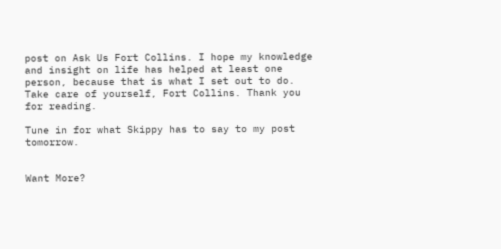post on Ask Us Fort Collins. I hope my knowledge and insight on life has helped at least one person, because that is what I set out to do. Take care of yourself, Fort Collins. Thank you for reading.

Tune in for what Skippy has to say to my post tomorrow.


Want More?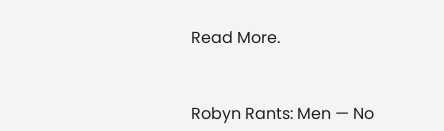Read More.


Robyn Rants: Men — No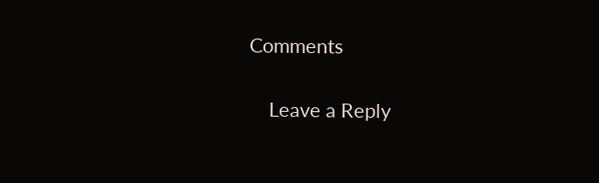Comments

    Leave a Reply